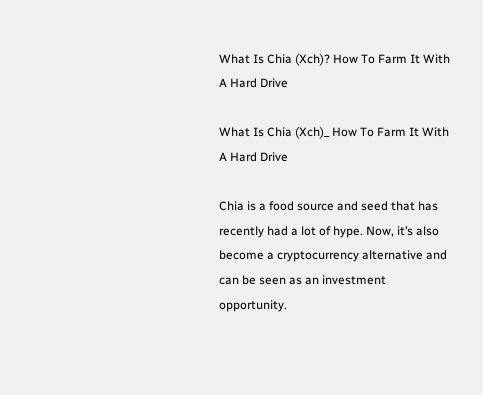What Is Chia (Xch)? How To Farm It With A Hard Drive

What Is Chia (Xch)_ How To Farm It With A Hard Drive

Chia is a food source and seed that has recently had a lot of hype. Now, it’s also become a cryptocurrency alternative and can be seen as an investment opportunity.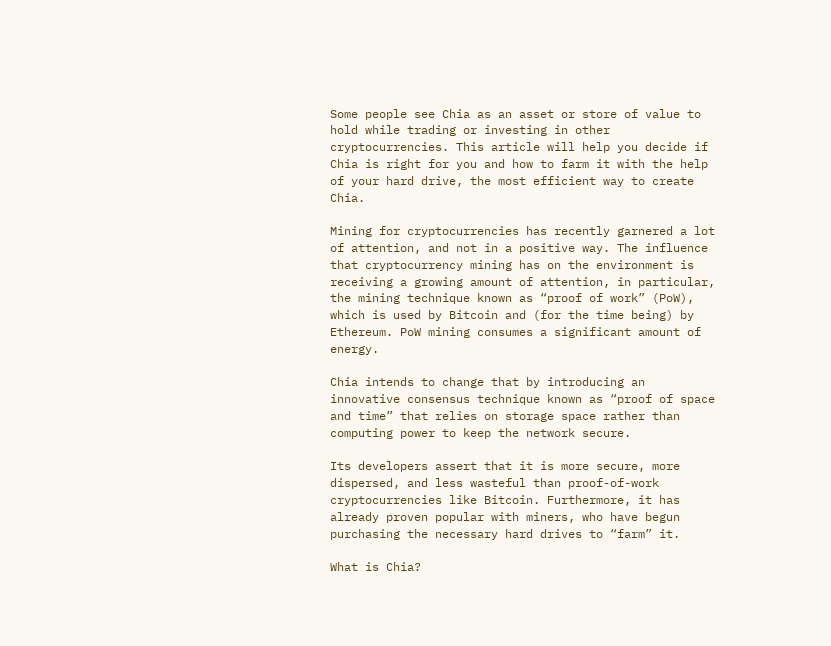Some people see Chia as an asset or store of value to hold while trading or investing in other cryptocurrencies. This article will help you decide if Chia is right for you and how to farm it with the help of your hard drive, the most efficient way to create Chia.

Mining for cryptocurrencies has recently garnered a lot of attention, and not in a positive way. The influence that cryptocurrency mining has on the environment is receiving a growing amount of attention, in particular, the mining technique known as “proof of work” (PoW), which is used by Bitcoin and (for the time being) by Ethereum. PoW mining consumes a significant amount of energy.

Chia intends to change that by introducing an innovative consensus technique known as “proof of space and time” that relies on storage space rather than computing power to keep the network secure.

Its developers assert that it is more secure, more dispersed, and less wasteful than proof-of-work cryptocurrencies like Bitcoin. Furthermore, it has already proven popular with miners, who have begun purchasing the necessary hard drives to “farm” it.

What is Chia?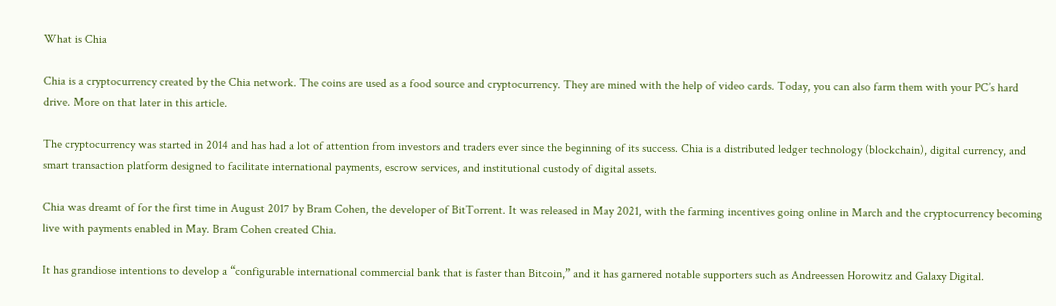What is Chia

Chia is a cryptocurrency created by the Chia network. The coins are used as a food source and cryptocurrency. They are mined with the help of video cards. Today, you can also farm them with your PC’s hard drive. More on that later in this article.

The cryptocurrency was started in 2014 and has had a lot of attention from investors and traders ever since the beginning of its success. Chia is a distributed ledger technology (blockchain), digital currency, and smart transaction platform designed to facilitate international payments, escrow services, and institutional custody of digital assets.

Chia was dreamt of for the first time in August 2017 by Bram Cohen, the developer of BitTorrent. It was released in May 2021, with the farming incentives going online in March and the cryptocurrency becoming live with payments enabled in May. Bram Cohen created Chia.

It has grandiose intentions to develop a “configurable international commercial bank that is faster than Bitcoin,” and it has garnered notable supporters such as Andreessen Horowitz and Galaxy Digital.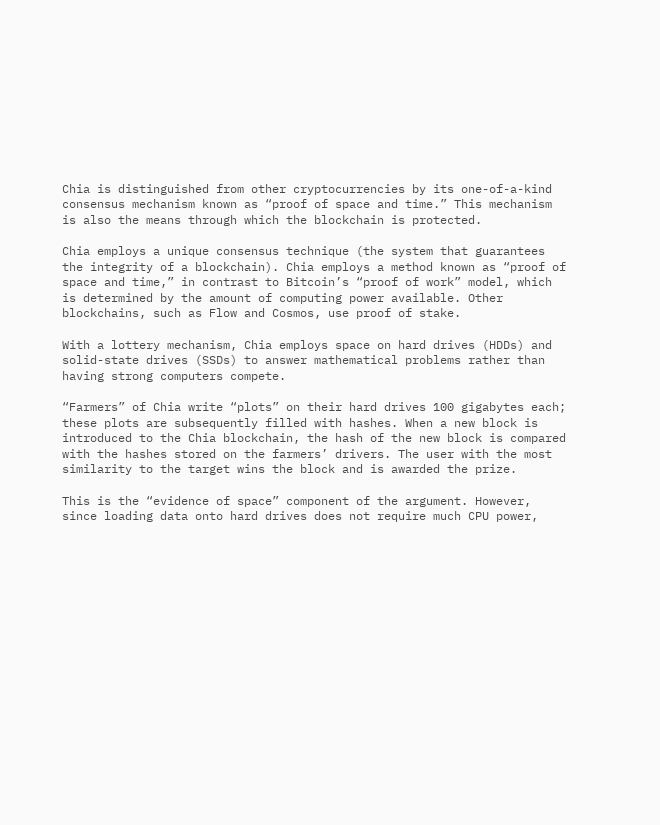Chia is distinguished from other cryptocurrencies by its one-of-a-kind consensus mechanism known as “proof of space and time.” This mechanism is also the means through which the blockchain is protected.

Chia employs a unique consensus technique (the system that guarantees the integrity of a blockchain). Chia employs a method known as “proof of space and time,” in contrast to Bitcoin’s “proof of work” model, which is determined by the amount of computing power available. Other blockchains, such as Flow and Cosmos, use proof of stake.

With a lottery mechanism, Chia employs space on hard drives (HDDs) and solid-state drives (SSDs) to answer mathematical problems rather than having strong computers compete.

“Farmers” of Chia write “plots” on their hard drives 100 gigabytes each; these plots are subsequently filled with hashes. When a new block is introduced to the Chia blockchain, the hash of the new block is compared with the hashes stored on the farmers’ drivers. The user with the most similarity to the target wins the block and is awarded the prize.

This is the “evidence of space” component of the argument. However, since loading data onto hard drives does not require much CPU power,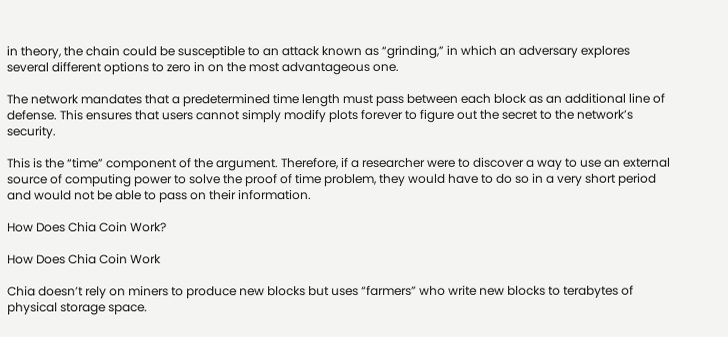in theory, the chain could be susceptible to an attack known as “grinding,” in which an adversary explores several different options to zero in on the most advantageous one.

The network mandates that a predetermined time length must pass between each block as an additional line of defense. This ensures that users cannot simply modify plots forever to figure out the secret to the network’s security.

This is the “time” component of the argument. Therefore, if a researcher were to discover a way to use an external source of computing power to solve the proof of time problem, they would have to do so in a very short period and would not be able to pass on their information.

How Does Chia Coin Work?

How Does Chia Coin Work

Chia doesn’t rely on miners to produce new blocks but uses “farmers” who write new blocks to terabytes of physical storage space.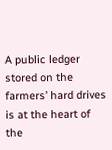A public ledger stored on the farmers’ hard drives is at the heart of the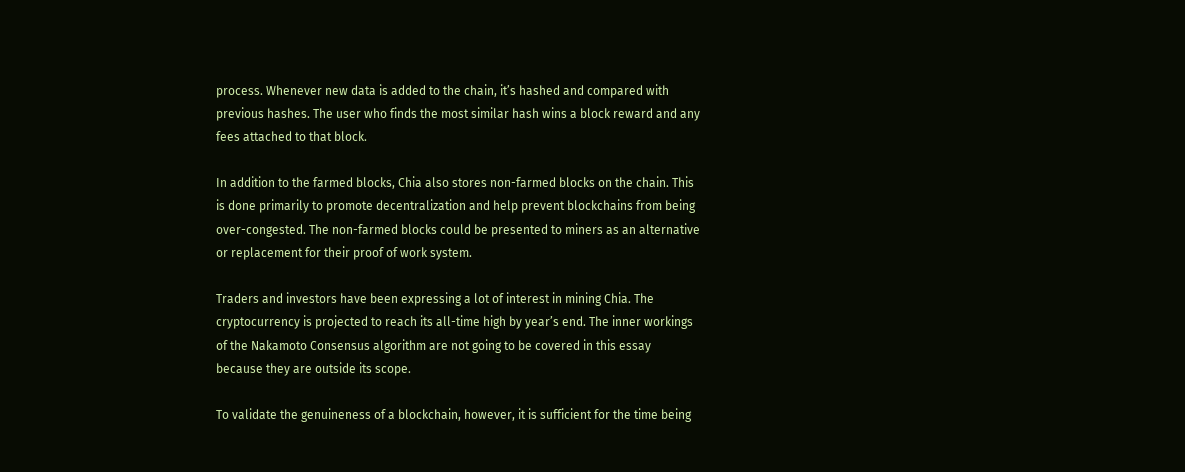process. Whenever new data is added to the chain, it’s hashed and compared with previous hashes. The user who finds the most similar hash wins a block reward and any fees attached to that block.

In addition to the farmed blocks, Chia also stores non-farmed blocks on the chain. This is done primarily to promote decentralization and help prevent blockchains from being over-congested. The non-farmed blocks could be presented to miners as an alternative or replacement for their proof of work system.

Traders and investors have been expressing a lot of interest in mining Chia. The cryptocurrency is projected to reach its all-time high by year’s end. The inner workings of the Nakamoto Consensus algorithm are not going to be covered in this essay because they are outside its scope.

To validate the genuineness of a blockchain, however, it is sufficient for the time being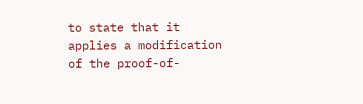to state that it applies a modification of the proof-of-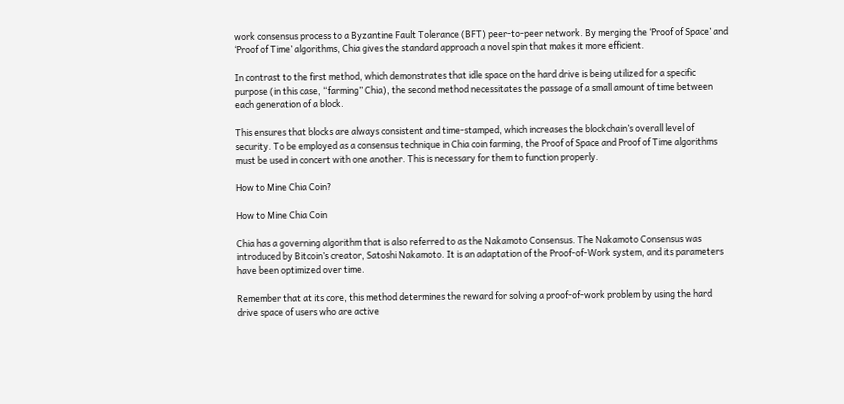work consensus process to a Byzantine Fault Tolerance (BFT) peer-to-peer network. By merging the ‘Proof of Space’ and ‘Proof of Time’ algorithms, Chia gives the standard approach a novel spin that makes it more efficient.

In contrast to the first method, which demonstrates that idle space on the hard drive is being utilized for a specific purpose (in this case, “farming” Chia), the second method necessitates the passage of a small amount of time between each generation of a block.

This ensures that blocks are always consistent and time-stamped, which increases the blockchain’s overall level of security. To be employed as a consensus technique in Chia coin farming, the Proof of Space and Proof of Time algorithms must be used in concert with one another. This is necessary for them to function properly.

How to Mine Chia Coin?

How to Mine Chia Coin

Chia has a governing algorithm that is also referred to as the Nakamoto Consensus. The Nakamoto Consensus was introduced by Bitcoin’s creator, Satoshi Nakamoto. It is an adaptation of the Proof-of-Work system, and its parameters have been optimized over time.

Remember that at its core, this method determines the reward for solving a proof-of-work problem by using the hard drive space of users who are active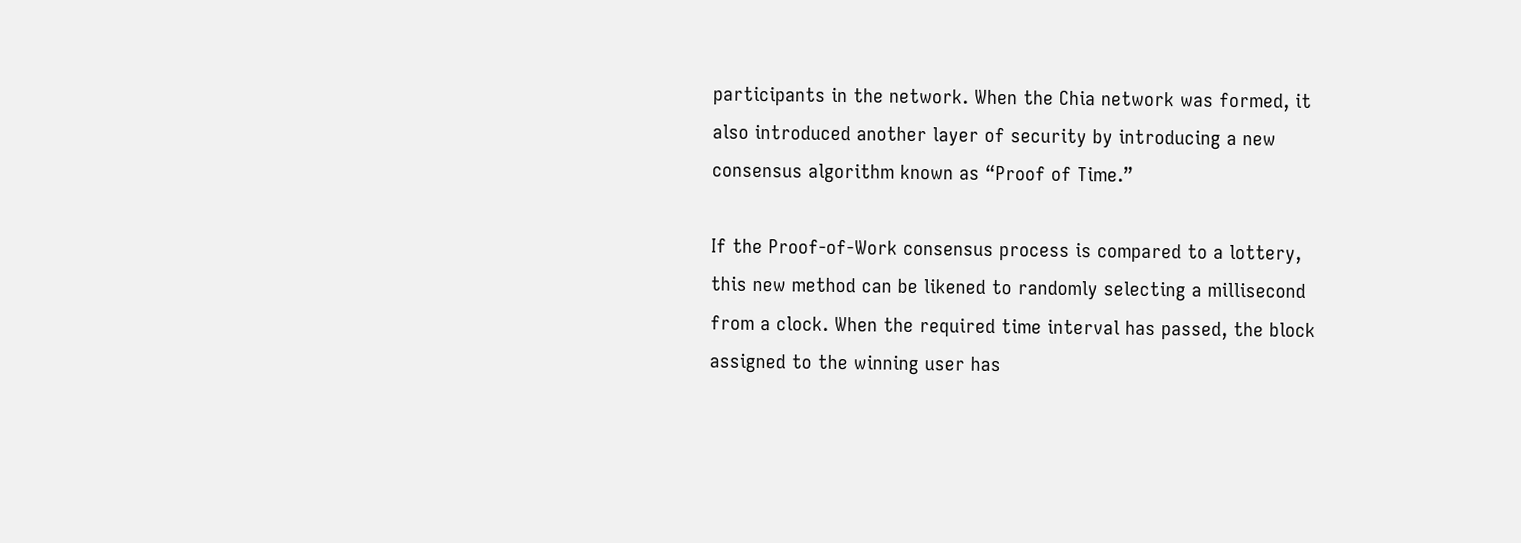participants in the network. When the Chia network was formed, it also introduced another layer of security by introducing a new consensus algorithm known as “Proof of Time.”

If the Proof-of-Work consensus process is compared to a lottery, this new method can be likened to randomly selecting a millisecond from a clock. When the required time interval has passed, the block assigned to the winning user has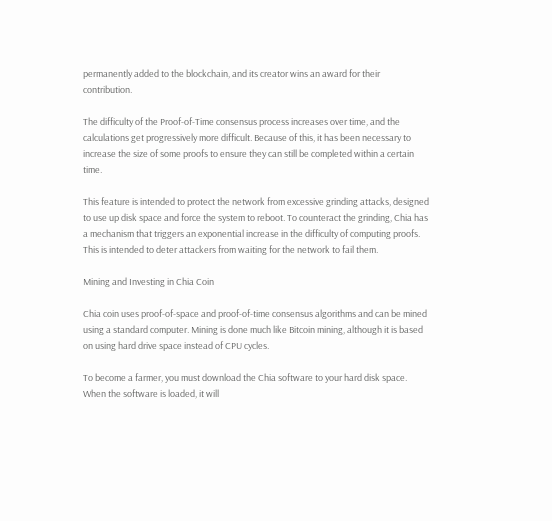permanently added to the blockchain, and its creator wins an award for their contribution.

The difficulty of the Proof-of-Time consensus process increases over time, and the calculations get progressively more difficult. Because of this, it has been necessary to increase the size of some proofs to ensure they can still be completed within a certain time.

This feature is intended to protect the network from excessive grinding attacks, designed to use up disk space and force the system to reboot. To counteract the grinding, Chia has a mechanism that triggers an exponential increase in the difficulty of computing proofs. This is intended to deter attackers from waiting for the network to fail them.

Mining and Investing in Chia Coin

Chia coin uses proof-of-space and proof-of-time consensus algorithms and can be mined using a standard computer. Mining is done much like Bitcoin mining, although it is based on using hard drive space instead of CPU cycles.

To become a farmer, you must download the Chia software to your hard disk space. When the software is loaded, it will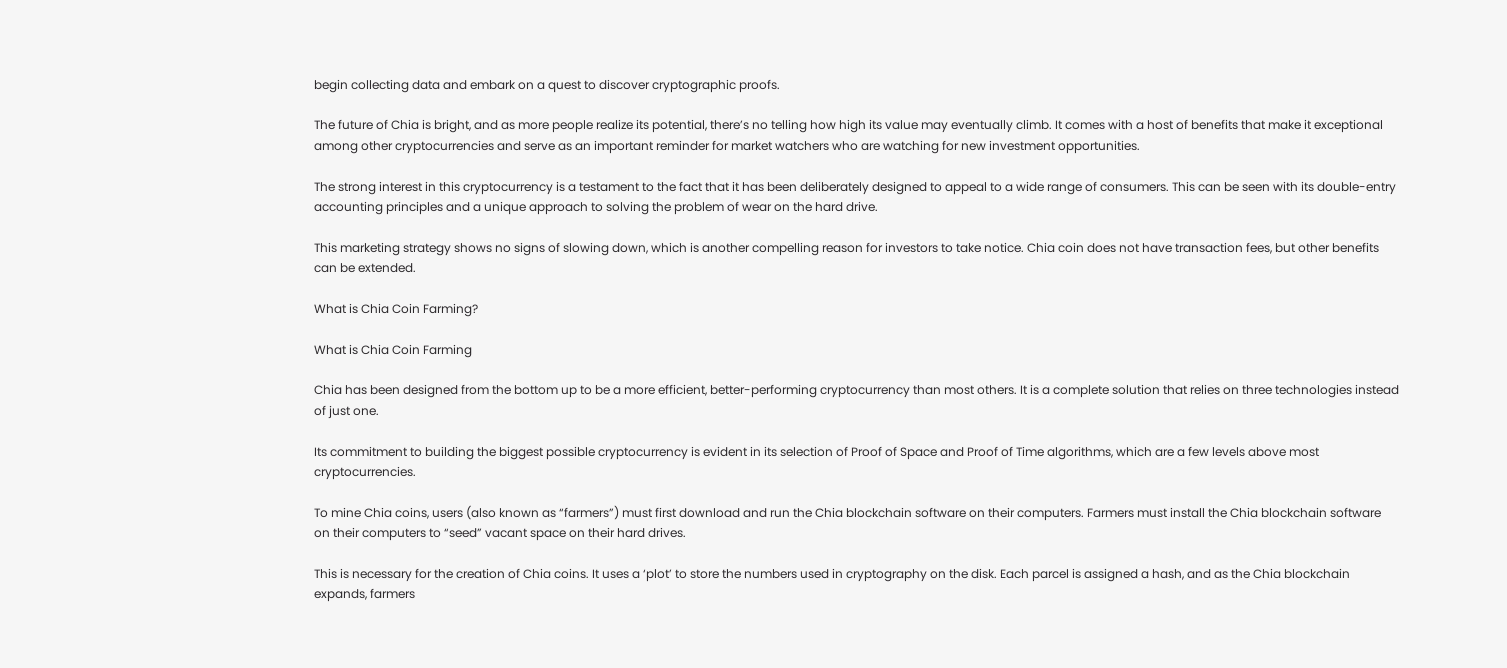begin collecting data and embark on a quest to discover cryptographic proofs.

The future of Chia is bright, and as more people realize its potential, there’s no telling how high its value may eventually climb. It comes with a host of benefits that make it exceptional among other cryptocurrencies and serve as an important reminder for market watchers who are watching for new investment opportunities.

The strong interest in this cryptocurrency is a testament to the fact that it has been deliberately designed to appeal to a wide range of consumers. This can be seen with its double-entry accounting principles and a unique approach to solving the problem of wear on the hard drive.

This marketing strategy shows no signs of slowing down, which is another compelling reason for investors to take notice. Chia coin does not have transaction fees, but other benefits can be extended.

What is Chia Coin Farming?

What is Chia Coin Farming

Chia has been designed from the bottom up to be a more efficient, better-performing cryptocurrency than most others. It is a complete solution that relies on three technologies instead of just one.

Its commitment to building the biggest possible cryptocurrency is evident in its selection of Proof of Space and Proof of Time algorithms, which are a few levels above most cryptocurrencies.

To mine Chia coins, users (also known as “farmers”) must first download and run the Chia blockchain software on their computers. Farmers must install the Chia blockchain software on their computers to “seed” vacant space on their hard drives.

This is necessary for the creation of Chia coins. It uses a ‘plot’ to store the numbers used in cryptography on the disk. Each parcel is assigned a hash, and as the Chia blockchain expands, farmers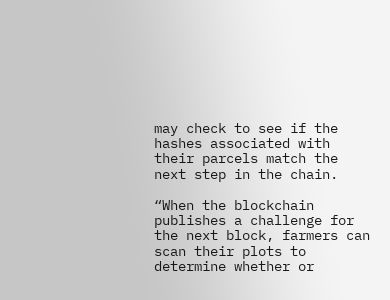may check to see if the hashes associated with their parcels match the next step in the chain.

“When the blockchain publishes a challenge for the next block, farmers can scan their plots to determine whether or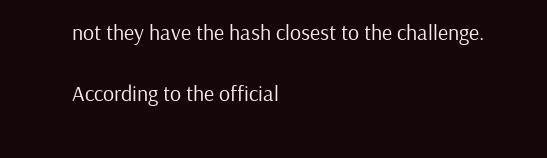not they have the hash closest to the challenge.

According to the official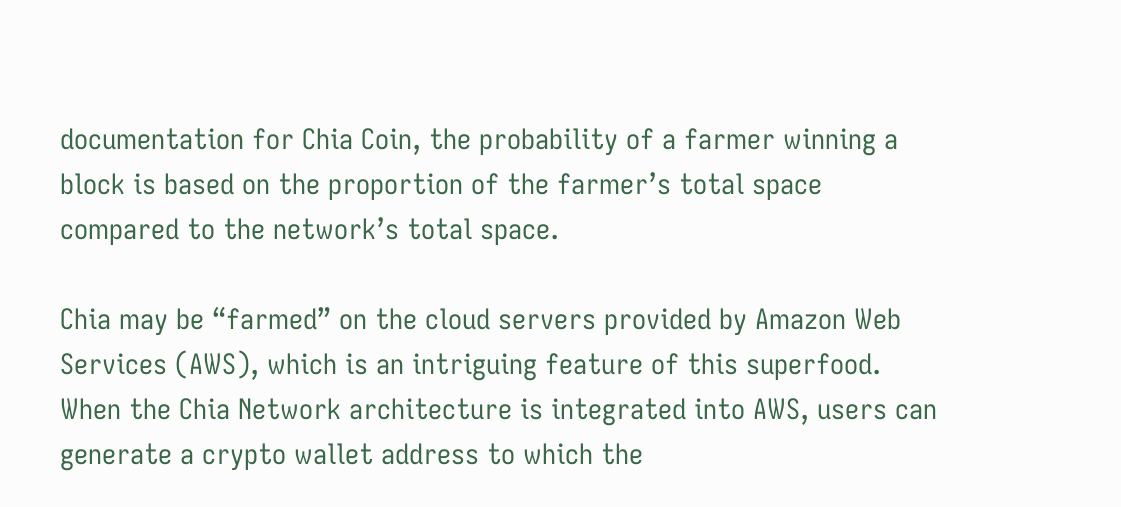documentation for Chia Coin, the probability of a farmer winning a block is based on the proportion of the farmer’s total space compared to the network’s total space.

Chia may be “farmed” on the cloud servers provided by Amazon Web Services (AWS), which is an intriguing feature of this superfood. When the Chia Network architecture is integrated into AWS, users can generate a crypto wallet address to which the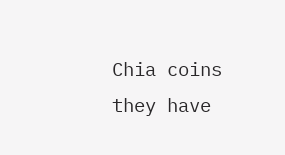Chia coins they have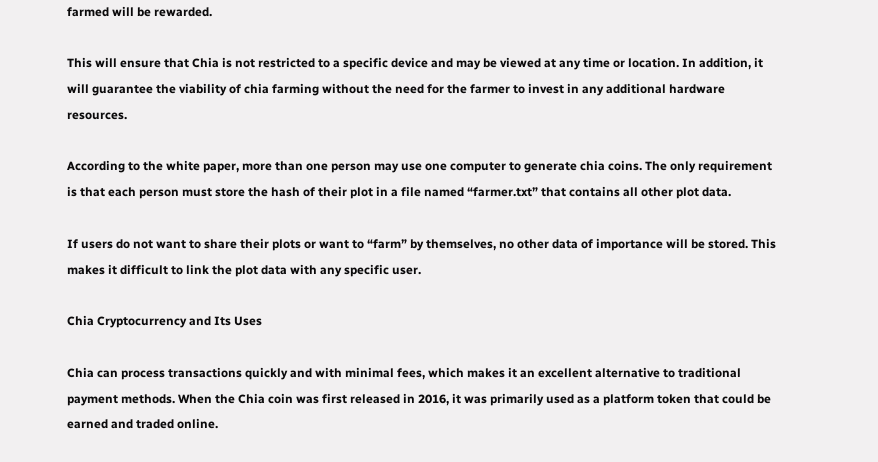farmed will be rewarded.

This will ensure that Chia is not restricted to a specific device and may be viewed at any time or location. In addition, it will guarantee the viability of chia farming without the need for the farmer to invest in any additional hardware resources.

According to the white paper, more than one person may use one computer to generate chia coins. The only requirement is that each person must store the hash of their plot in a file named “farmer.txt” that contains all other plot data.

If users do not want to share their plots or want to “farm” by themselves, no other data of importance will be stored. This makes it difficult to link the plot data with any specific user.

Chia Cryptocurrency and Its Uses

Chia can process transactions quickly and with minimal fees, which makes it an excellent alternative to traditional payment methods. When the Chia coin was first released in 2016, it was primarily used as a platform token that could be earned and traded online.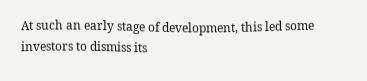At such an early stage of development, this led some investors to dismiss its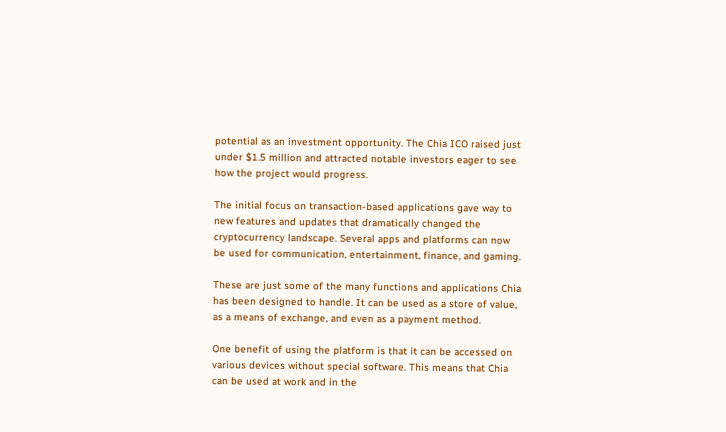potential as an investment opportunity. The Chia ICO raised just under $1.5 million and attracted notable investors eager to see how the project would progress.

The initial focus on transaction-based applications gave way to new features and updates that dramatically changed the cryptocurrency landscape. Several apps and platforms can now be used for communication, entertainment, finance, and gaming.

These are just some of the many functions and applications Chia has been designed to handle. It can be used as a store of value, as a means of exchange, and even as a payment method.

One benefit of using the platform is that it can be accessed on various devices without special software. This means that Chia can be used at work and in the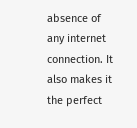absence of any internet connection. It also makes it the perfect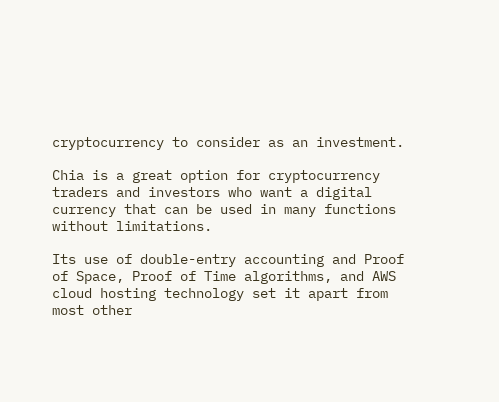cryptocurrency to consider as an investment.

Chia is a great option for cryptocurrency traders and investors who want a digital currency that can be used in many functions without limitations.

Its use of double-entry accounting and Proof of Space, Proof of Time algorithms, and AWS cloud hosting technology set it apart from most other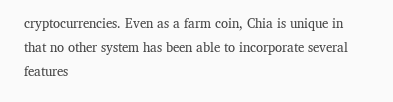cryptocurrencies. Even as a farm coin, Chia is unique in that no other system has been able to incorporate several features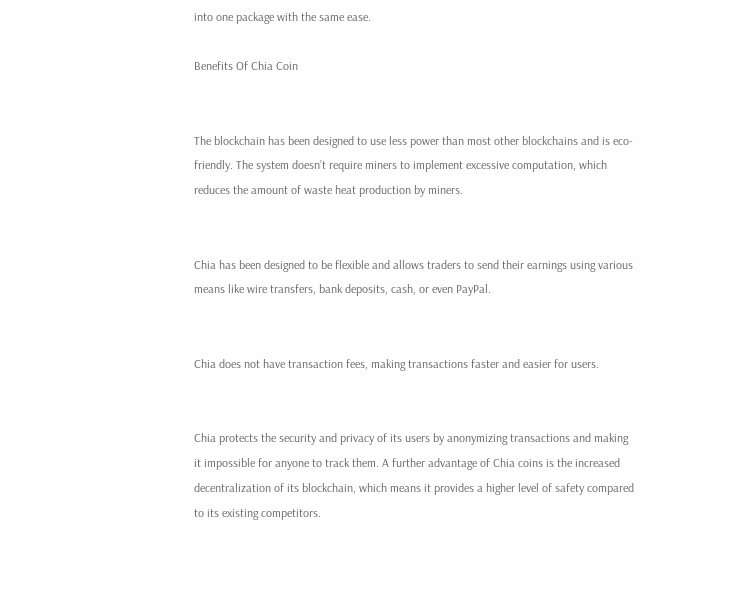into one package with the same ease.

Benefits Of Chia Coin


The blockchain has been designed to use less power than most other blockchains and is eco-friendly. The system doesn’t require miners to implement excessive computation, which reduces the amount of waste heat production by miners.


Chia has been designed to be flexible and allows traders to send their earnings using various means like wire transfers, bank deposits, cash, or even PayPal.


Chia does not have transaction fees, making transactions faster and easier for users.


Chia protects the security and privacy of its users by anonymizing transactions and making it impossible for anyone to track them. A further advantage of Chia coins is the increased decentralization of its blockchain, which means it provides a higher level of safety compared to its existing competitors.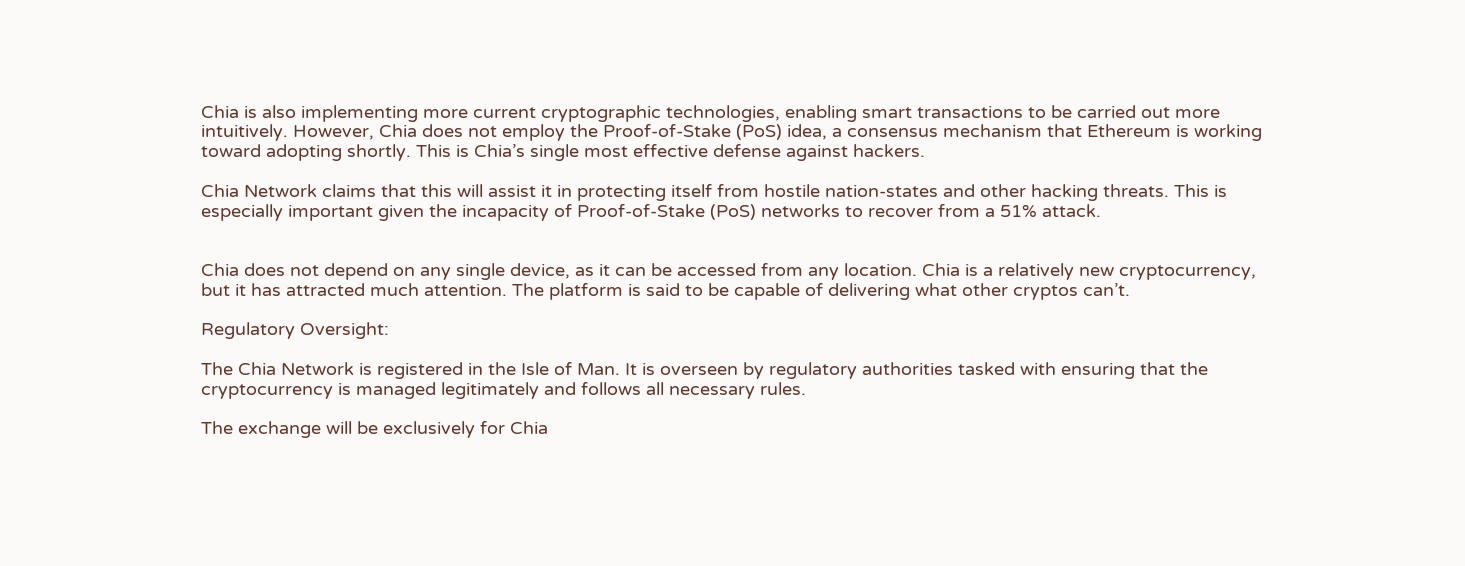Chia is also implementing more current cryptographic technologies, enabling smart transactions to be carried out more intuitively. However, Chia does not employ the Proof-of-Stake (PoS) idea, a consensus mechanism that Ethereum is working toward adopting shortly. This is Chia’s single most effective defense against hackers.

Chia Network claims that this will assist it in protecting itself from hostile nation-states and other hacking threats. This is especially important given the incapacity of Proof-of-Stake (PoS) networks to recover from a 51% attack.


Chia does not depend on any single device, as it can be accessed from any location. Chia is a relatively new cryptocurrency, but it has attracted much attention. The platform is said to be capable of delivering what other cryptos can’t.

Regulatory Oversight:

The Chia Network is registered in the Isle of Man. It is overseen by regulatory authorities tasked with ensuring that the cryptocurrency is managed legitimately and follows all necessary rules.

The exchange will be exclusively for Chia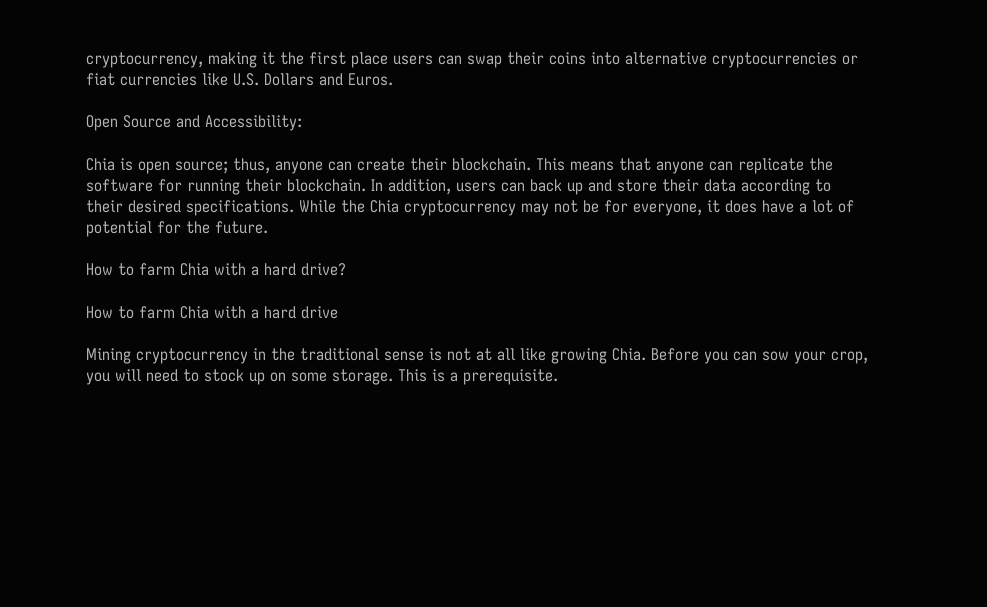cryptocurrency, making it the first place users can swap their coins into alternative cryptocurrencies or fiat currencies like U.S. Dollars and Euros.

Open Source and Accessibility:

Chia is open source; thus, anyone can create their blockchain. This means that anyone can replicate the software for running their blockchain. In addition, users can back up and store their data according to their desired specifications. While the Chia cryptocurrency may not be for everyone, it does have a lot of potential for the future.

How to farm Chia with a hard drive?

How to farm Chia with a hard drive

Mining cryptocurrency in the traditional sense is not at all like growing Chia. Before you can sow your crop, you will need to stock up on some storage. This is a prerequisite.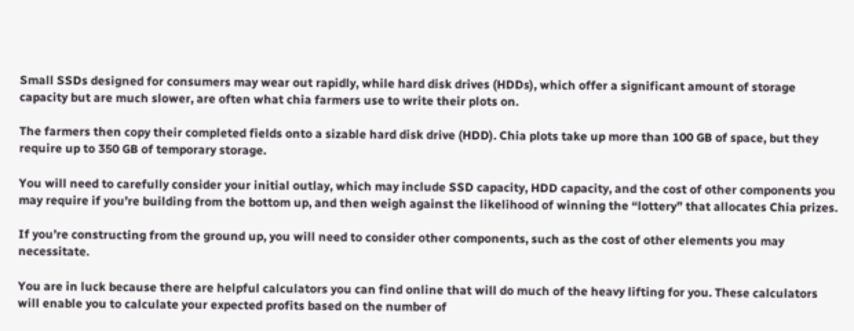Small SSDs designed for consumers may wear out rapidly, while hard disk drives (HDDs), which offer a significant amount of storage capacity but are much slower, are often what chia farmers use to write their plots on.

The farmers then copy their completed fields onto a sizable hard disk drive (HDD). Chia plots take up more than 100 GB of space, but they require up to 350 GB of temporary storage.

You will need to carefully consider your initial outlay, which may include SSD capacity, HDD capacity, and the cost of other components you may require if you’re building from the bottom up, and then weigh against the likelihood of winning the “lottery” that allocates Chia prizes.

If you’re constructing from the ground up, you will need to consider other components, such as the cost of other elements you may necessitate.

You are in luck because there are helpful calculators you can find online that will do much of the heavy lifting for you. These calculators will enable you to calculate your expected profits based on the number of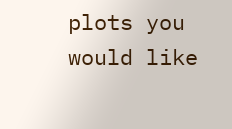plots you would like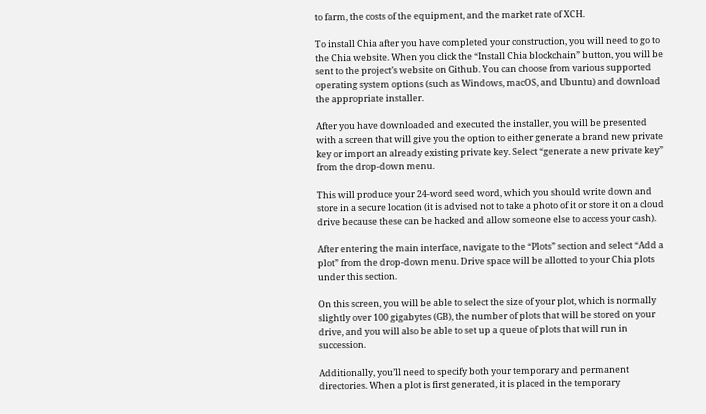to farm, the costs of the equipment, and the market rate of XCH.

To install Chia after you have completed your construction, you will need to go to the Chia website. When you click the “Install Chia blockchain” button, you will be sent to the project’s website on Github. You can choose from various supported operating system options (such as Windows, macOS, and Ubuntu) and download the appropriate installer.

After you have downloaded and executed the installer, you will be presented with a screen that will give you the option to either generate a brand new private key or import an already existing private key. Select “generate a new private key” from the drop-down menu.

This will produce your 24-word seed word, which you should write down and store in a secure location (it is advised not to take a photo of it or store it on a cloud drive because these can be hacked and allow someone else to access your cash).

After entering the main interface, navigate to the “Plots” section and select “Add a plot” from the drop-down menu. Drive space will be allotted to your Chia plots under this section.

On this screen, you will be able to select the size of your plot, which is normally slightly over 100 gigabytes (GB), the number of plots that will be stored on your drive, and you will also be able to set up a queue of plots that will run in succession.

Additionally, you’ll need to specify both your temporary and permanent directories. When a plot is first generated, it is placed in the temporary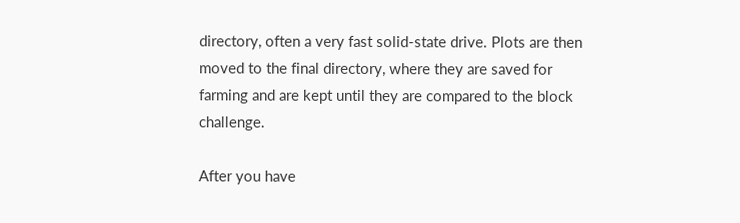directory, often a very fast solid-state drive. Plots are then moved to the final directory, where they are saved for farming and are kept until they are compared to the block challenge.

After you have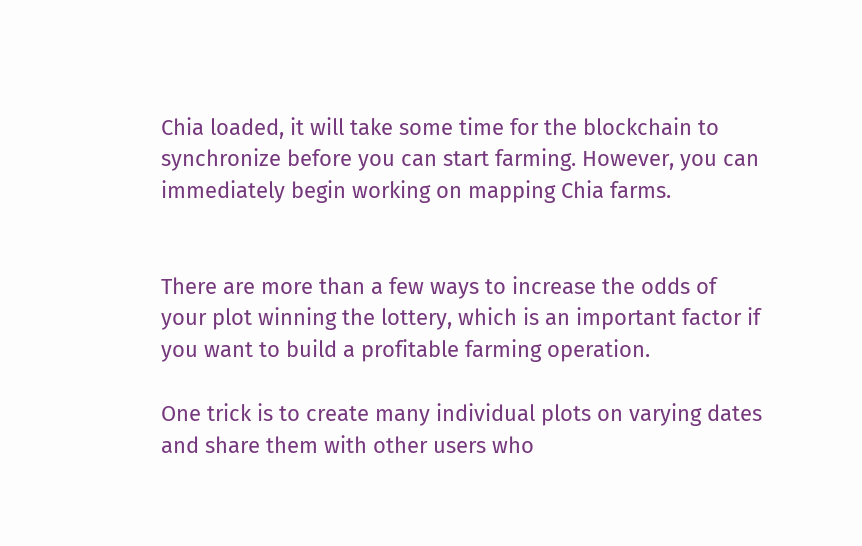Chia loaded, it will take some time for the blockchain to synchronize before you can start farming. However, you can immediately begin working on mapping Chia farms.


There are more than a few ways to increase the odds of your plot winning the lottery, which is an important factor if you want to build a profitable farming operation.

One trick is to create many individual plots on varying dates and share them with other users who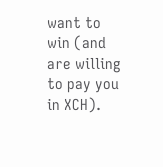want to win (and are willing to pay you in XCH).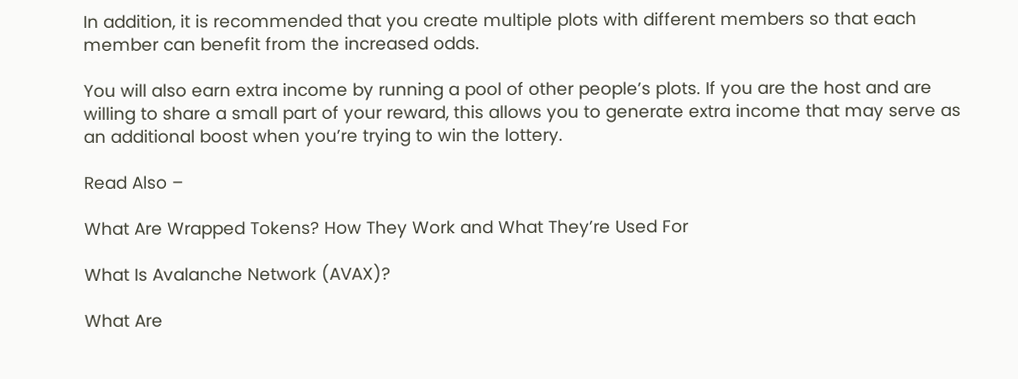In addition, it is recommended that you create multiple plots with different members so that each member can benefit from the increased odds.

You will also earn extra income by running a pool of other people’s plots. If you are the host and are willing to share a small part of your reward, this allows you to generate extra income that may serve as an additional boost when you’re trying to win the lottery.

Read Also –

What Are Wrapped Tokens? How They Work and What They’re Used For

What Is Avalanche Network (AVAX)?

What Are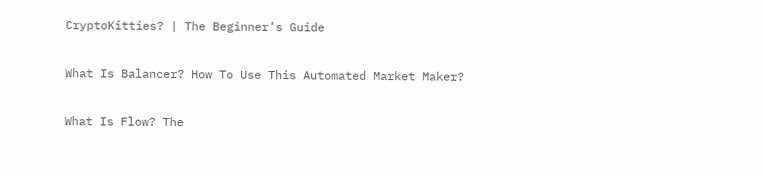CryptoKitties? | The Beginner’s Guide

What Is Balancer? How To Use This Automated Market Maker?

What Is Flow? The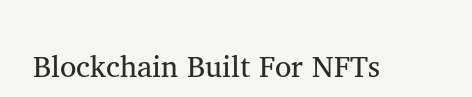Blockchain Built For NFTs